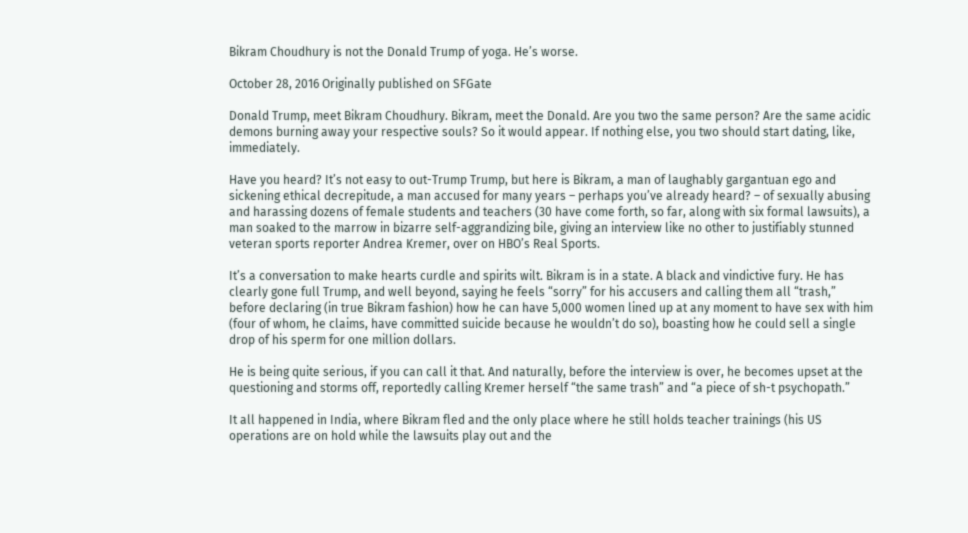Bikram Choudhury is not the Donald Trump of yoga. He’s worse.

October 28, 2016 Originally published on SFGate

Donald Trump, meet Bikram Choudhury. Bikram, meet the Donald. Are you two the same person? Are the same acidic demons burning away your respective souls? So it would appear. If nothing else, you two should start dating, like, immediately.

Have you heard? It’s not easy to out-Trump Trump, but here is Bikram, a man of laughably gargantuan ego and sickening ethical decrepitude, a man accused for many years – perhaps you’ve already heard? – of sexually abusing and harassing dozens of female students and teachers (30 have come forth, so far, along with six formal lawsuits), a man soaked to the marrow in bizarre self-aggrandizing bile, giving an interview like no other to justifiably stunned veteran sports reporter Andrea Kremer, over on HBO’s Real Sports.

It’s a conversation to make hearts curdle and spirits wilt. Bikram is in a state. A black and vindictive fury. He has clearly gone full Trump, and well beyond, saying he feels “sorry” for his accusers and calling them all “trash,” before declaring (in true Bikram fashion) how he can have 5,000 women lined up at any moment to have sex with him (four of whom, he claims, have committed suicide because he wouldn’t do so), boasting how he could sell a single drop of his sperm for one million dollars.

He is being quite serious, if you can call it that. And naturally, before the interview is over, he becomes upset at the questioning and storms off, reportedly calling Kremer herself “the same trash” and “a piece of sh-t psychopath.”

It all happened in India, where Bikram fled and the only place where he still holds teacher trainings (his US operations are on hold while the lawsuits play out and the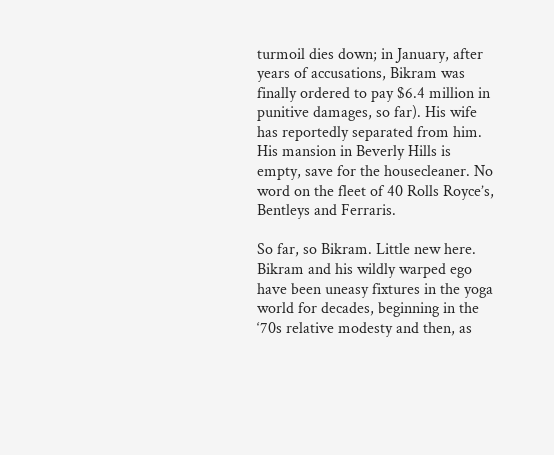turmoil dies down; in January, after years of accusations, Bikram was finally ordered to pay $6.4 million in punitive damages, so far). His wife has reportedly separated from him. His mansion in Beverly Hills is empty, save for the housecleaner. No word on the fleet of 40 Rolls Royce’s, Bentleys and Ferraris.

So far, so Bikram. Little new here. Bikram and his wildly warped ego have been uneasy fixtures in the yoga world for decades, beginning in the ‘70s relative modesty and then, as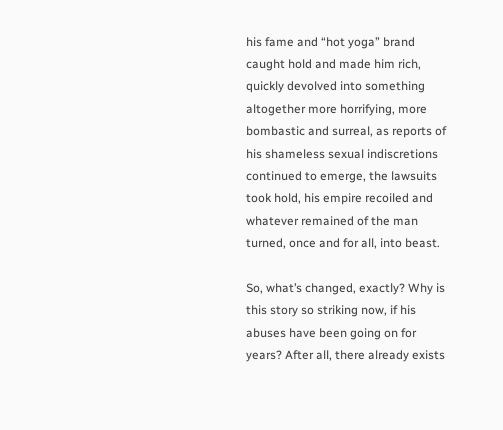his fame and “hot yoga” brand caught hold and made him rich, quickly devolved into something altogether more horrifying, more bombastic and surreal, as reports of his shameless sexual indiscretions continued to emerge, the lawsuits took hold, his empire recoiled and whatever remained of the man turned, once and for all, into beast.

So, what’s changed, exactly? Why is this story so striking now, if his abuses have been going on for years? After all, there already exists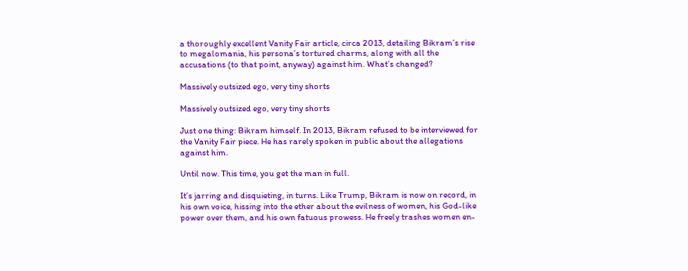a thoroughly excellent Vanity Fair article, circa 2013, detailing Bikram’s rise to megalomania, his persona’s tortured charms, along with all the accusations (to that point, anyway) against him. What’s changed?

Massively outsized ego, very tiny shorts

Massively outsized ego, very tiny shorts

Just one thing: Bikram himself. In 2013, Bikram refused to be interviewed for the Vanity Fair piece. He has rarely spoken in public about the allegations against him.

Until now. This time, you get the man in full.

It’s jarring and disquieting, in turns. Like Trump, Bikram is now on record, in his own voice, hissing into the ether about the evilness of women, his God-like power over them, and his own fatuous prowess. He freely trashes women en-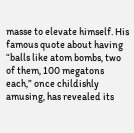masse to elevate himself. His famous quote about having “balls like atom bombs, two of them, 100 megatons each,” once childishly amusing, has revealed its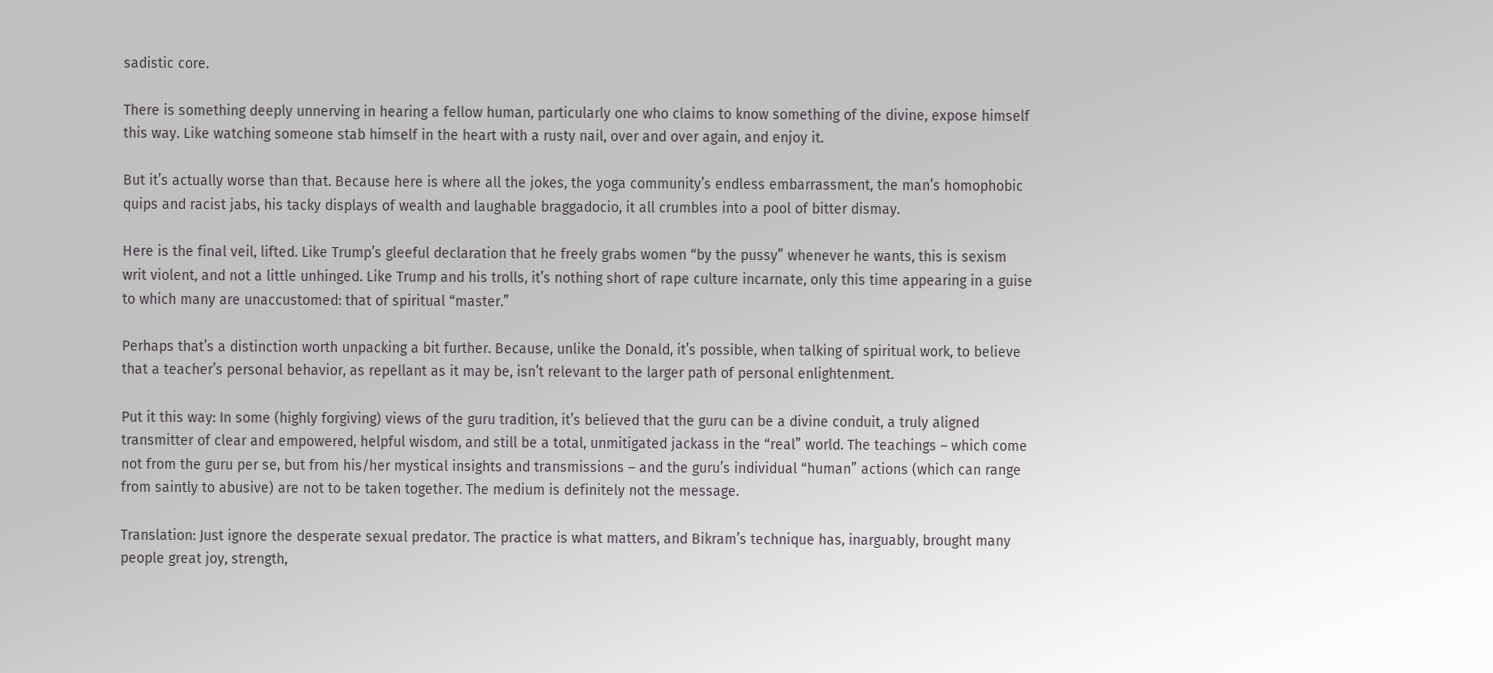sadistic core.

There is something deeply unnerving in hearing a fellow human, particularly one who claims to know something of the divine, expose himself this way. Like watching someone stab himself in the heart with a rusty nail, over and over again, and enjoy it.

But it’s actually worse than that. Because here is where all the jokes, the yoga community’s endless embarrassment, the man’s homophobic quips and racist jabs, his tacky displays of wealth and laughable braggadocio, it all crumbles into a pool of bitter dismay.

Here is the final veil, lifted. Like Trump’s gleeful declaration that he freely grabs women “by the pussy” whenever he wants, this is sexism writ violent, and not a little unhinged. Like Trump and his trolls, it’s nothing short of rape culture incarnate, only this time appearing in a guise to which many are unaccustomed: that of spiritual “master.”

Perhaps that’s a distinction worth unpacking a bit further. Because, unlike the Donald, it’s possible, when talking of spiritual work, to believe that a teacher’s personal behavior, as repellant as it may be, isn’t relevant to the larger path of personal enlightenment.

Put it this way: In some (highly forgiving) views of the guru tradition, it’s believed that the guru can be a divine conduit, a truly aligned transmitter of clear and empowered, helpful wisdom, and still be a total, unmitigated jackass in the “real” world. The teachings – which come not from the guru per se, but from his/her mystical insights and transmissions – and the guru’s individual “human” actions (which can range from saintly to abusive) are not to be taken together. The medium is definitely not the message.

Translation: Just ignore the desperate sexual predator. The practice is what matters, and Bikram’s technique has, inarguably, brought many people great joy, strength,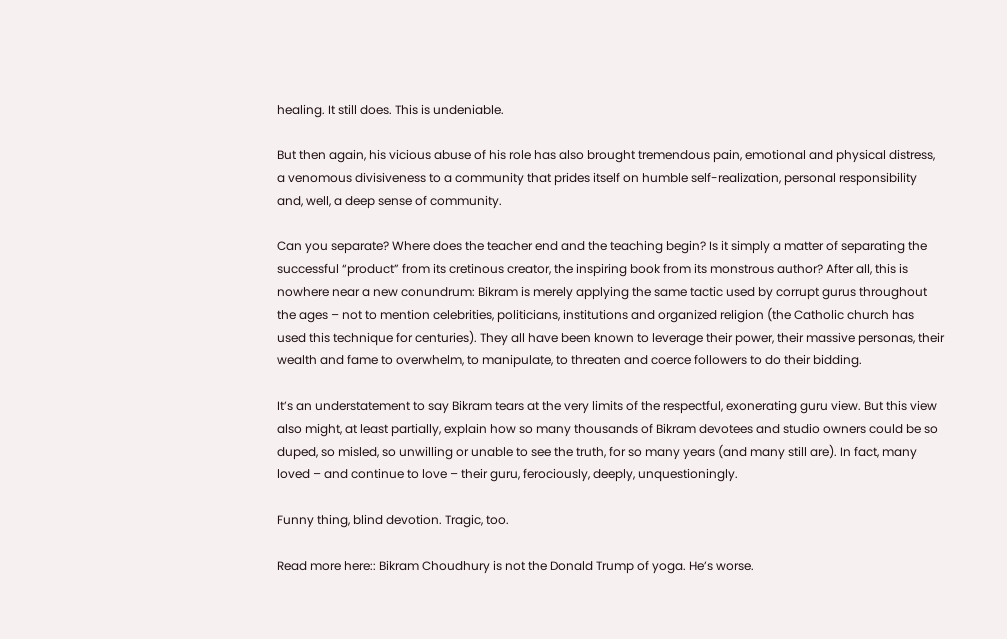healing. It still does. This is undeniable.

But then again, his vicious abuse of his role has also brought tremendous pain, emotional and physical distress, a venomous divisiveness to a community that prides itself on humble self-realization, personal responsibility and, well, a deep sense of community.

Can you separate? Where does the teacher end and the teaching begin? Is it simply a matter of separating the successful “product” from its cretinous creator, the inspiring book from its monstrous author? After all, this is nowhere near a new conundrum: Bikram is merely applying the same tactic used by corrupt gurus throughout the ages – not to mention celebrities, politicians, institutions and organized religion (the Catholic church has used this technique for centuries). They all have been known to leverage their power, their massive personas, their wealth and fame to overwhelm, to manipulate, to threaten and coerce followers to do their bidding.

It’s an understatement to say Bikram tears at the very limits of the respectful, exonerating guru view. But this view also might, at least partially, explain how so many thousands of Bikram devotees and studio owners could be so duped, so misled, so unwilling or unable to see the truth, for so many years (and many still are). In fact, many loved – and continue to love – their guru, ferociously, deeply, unquestioningly.

Funny thing, blind devotion. Tragic, too.

Read more here:: Bikram Choudhury is not the Donald Trump of yoga. He’s worse.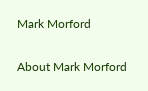Mark Morford

About Mark Morford